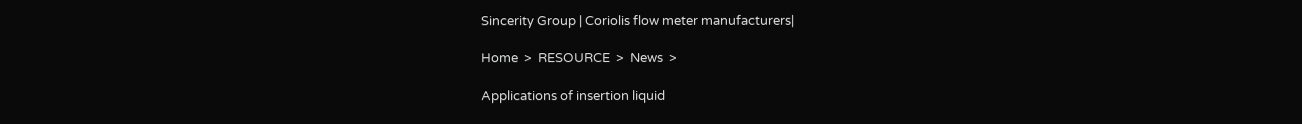Sincerity Group | Coriolis flow meter manufacturers|

Home  >  RESOURCE  >  News  >

Applications of insertion liquid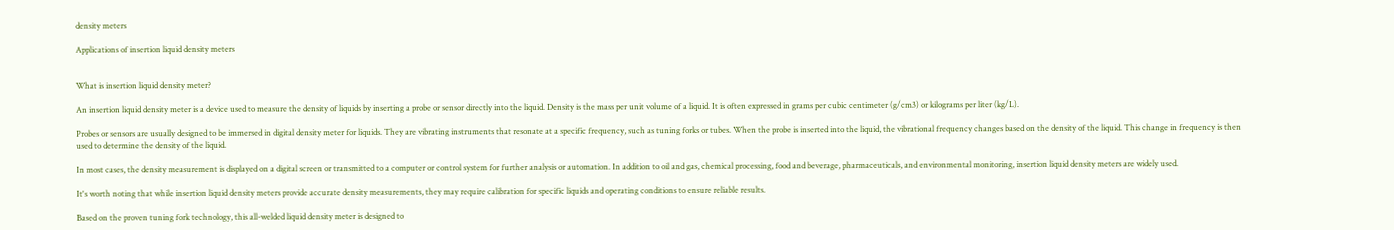density meters

Applications of insertion liquid density meters


What is insertion liquid density meter?

An insertion liquid density meter is a device used to measure the density of liquids by inserting a probe or sensor directly into the liquid. Density is the mass per unit volume of a liquid. It is often expressed in grams per cubic centimeter (g/cm3) or kilograms per liter (kg/L).

Probes or sensors are usually designed to be immersed in digital density meter for liquids. They are vibrating instruments that resonate at a specific frequency, such as tuning forks or tubes. When the probe is inserted into the liquid, the vibrational frequency changes based on the density of the liquid. This change in frequency is then used to determine the density of the liquid.

In most cases, the density measurement is displayed on a digital screen or transmitted to a computer or control system for further analysis or automation. In addition to oil and gas, chemical processing, food and beverage, pharmaceuticals, and environmental monitoring, insertion liquid density meters are widely used.

It's worth noting that while insertion liquid density meters provide accurate density measurements, they may require calibration for specific liquids and operating conditions to ensure reliable results.

Based on the proven tuning fork technology, this all-welded liquid density meter is designed to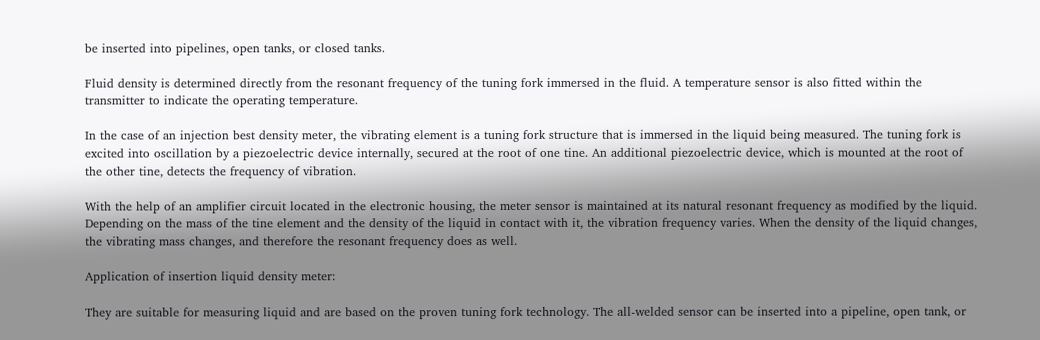be inserted into pipelines, open tanks, or closed tanks.

Fluid density is determined directly from the resonant frequency of the tuning fork immersed in the fluid. A temperature sensor is also fitted within the transmitter to indicate the operating temperature.

In the case of an injection best density meter, the vibrating element is a tuning fork structure that is immersed in the liquid being measured. The tuning fork is excited into oscillation by a piezoelectric device internally, secured at the root of one tine. An additional piezoelectric device, which is mounted at the root of the other tine, detects the frequency of vibration.

With the help of an amplifier circuit located in the electronic housing, the meter sensor is maintained at its natural resonant frequency as modified by the liquid. Depending on the mass of the tine element and the density of the liquid in contact with it, the vibration frequency varies. When the density of the liquid changes, the vibrating mass changes, and therefore the resonant frequency does as well.

Application of insertion liquid density meter:

They are suitable for measuring liquid and are based on the proven tuning fork technology. The all-welded sensor can be inserted into a pipeline, open tank, or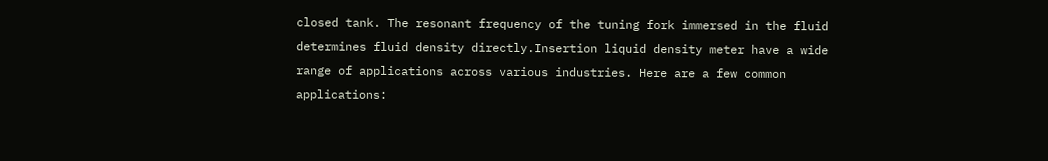closed tank. The resonant frequency of the tuning fork immersed in the fluid determines fluid density directly.Insertion liquid density meter have a wide range of applications across various industries. Here are a few common applications: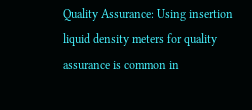Quality Assurance: Using insertion liquid density meters for quality assurance is common in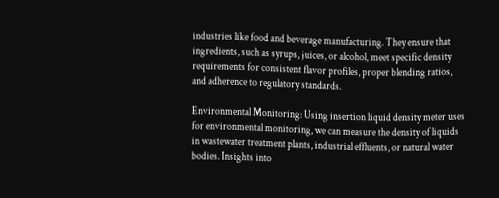industries like food and beverage manufacturing. They ensure that ingredients, such as syrups, juices, or alcohol, meet specific density requirements for consistent flavor profiles, proper blending ratios, and adherence to regulatory standards.

Environmental Monitoring: Using insertion liquid density meter uses for environmental monitoring, we can measure the density of liquids in wastewater treatment plants, industrial effluents, or natural water bodies. Insights into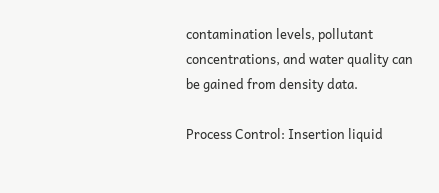contamination levels, pollutant concentrations, and water quality can be gained from density data.

Process Control: Insertion liquid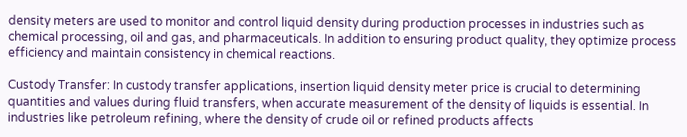density meters are used to monitor and control liquid density during production processes in industries such as chemical processing, oil and gas, and pharmaceuticals. In addition to ensuring product quality, they optimize process efficiency and maintain consistency in chemical reactions.

Custody Transfer: In custody transfer applications, insertion liquid density meter price is crucial to determining quantities and values during fluid transfers, when accurate measurement of the density of liquids is essential. In industries like petroleum refining, where the density of crude oil or refined products affects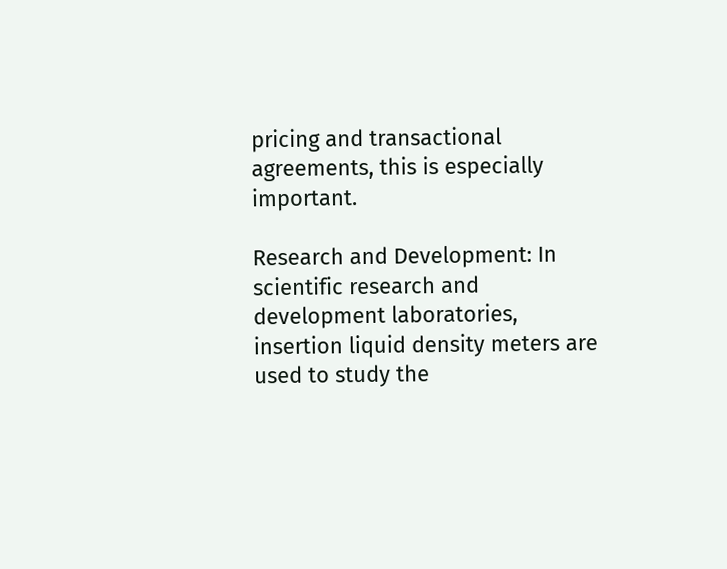pricing and transactional agreements, this is especially important.

Research and Development: In scientific research and development laboratories, insertion liquid density meters are used to study the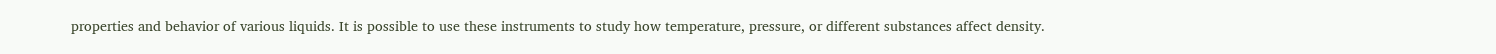properties and behavior of various liquids. It is possible to use these instruments to study how temperature, pressure, or different substances affect density.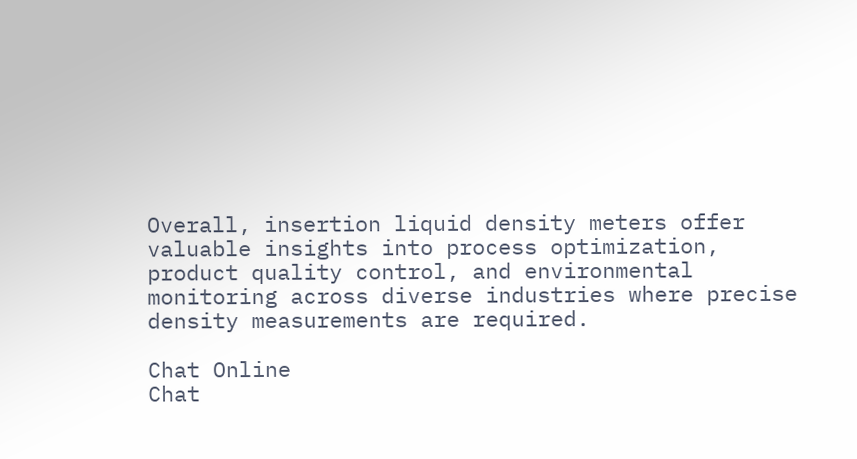Overall, insertion liquid density meters offer valuable insights into process optimization, product quality control, and environmental monitoring across diverse industries where precise density measurements are required.

Chat Online
Chat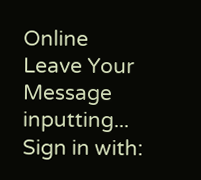Online
Leave Your Message inputting...
Sign in with: